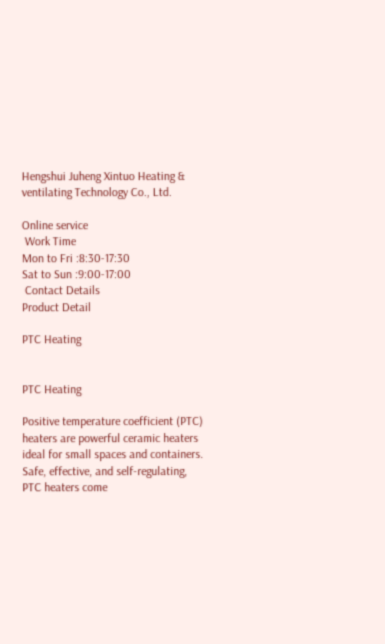Hengshui Juheng Xintuo Heating & ventilating Technology Co., Ltd.

Online service
 Work Time
Mon to Fri :8:30-17:30
Sat to Sun :9:00-17:00
 Contact Details
Product Detail

PTC Heating


PTC Heating

Positive temperature coefficient (PTC) heaters are powerful ceramic heaters ideal for small spaces and containers. Safe, effective, and self-regulating, PTC heaters come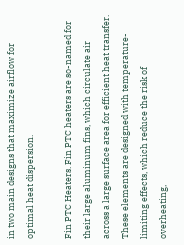in two main designs that maximize airflow for optimal heat dispersion.

Fin PTC Heaters. Fin PTC heaters are so-named for their large aluminum fins, which circulate air across a large surface area for efficient heat transfer. These elements are designed with temperature-limiting effects, which reduce the risk of overheating,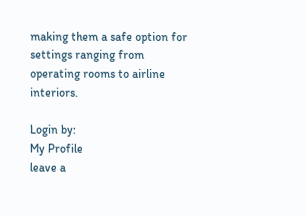making them a safe option for settings ranging from operating rooms to airline interiors.

Login by:
My Profile
leave a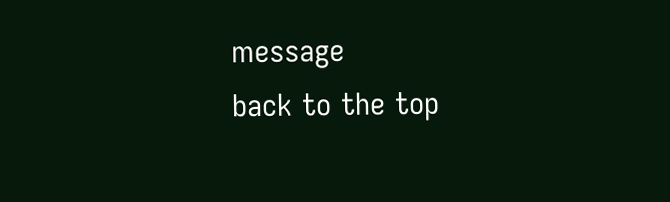message
back to the top